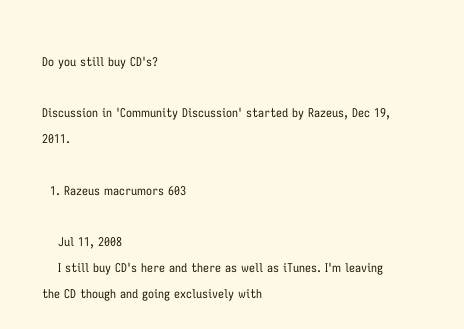Do you still buy CD's?

Discussion in 'Community Discussion' started by Razeus, Dec 19, 2011.

  1. Razeus macrumors 603

    Jul 11, 2008
    I still buy CD's here and there as well as iTunes. I'm leaving the CD though and going exclusively with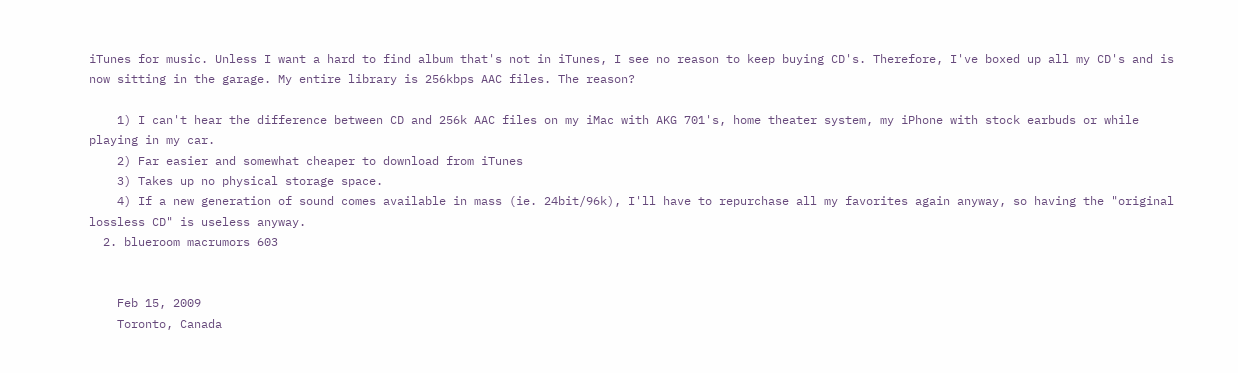iTunes for music. Unless I want a hard to find album that's not in iTunes, I see no reason to keep buying CD's. Therefore, I've boxed up all my CD's and is now sitting in the garage. My entire library is 256kbps AAC files. The reason?

    1) I can't hear the difference between CD and 256k AAC files on my iMac with AKG 701's, home theater system, my iPhone with stock earbuds or while playing in my car.
    2) Far easier and somewhat cheaper to download from iTunes
    3) Takes up no physical storage space.
    4) If a new generation of sound comes available in mass (ie. 24bit/96k), I'll have to repurchase all my favorites again anyway, so having the "original lossless CD" is useless anyway.
  2. blueroom macrumors 603


    Feb 15, 2009
    Toronto, Canada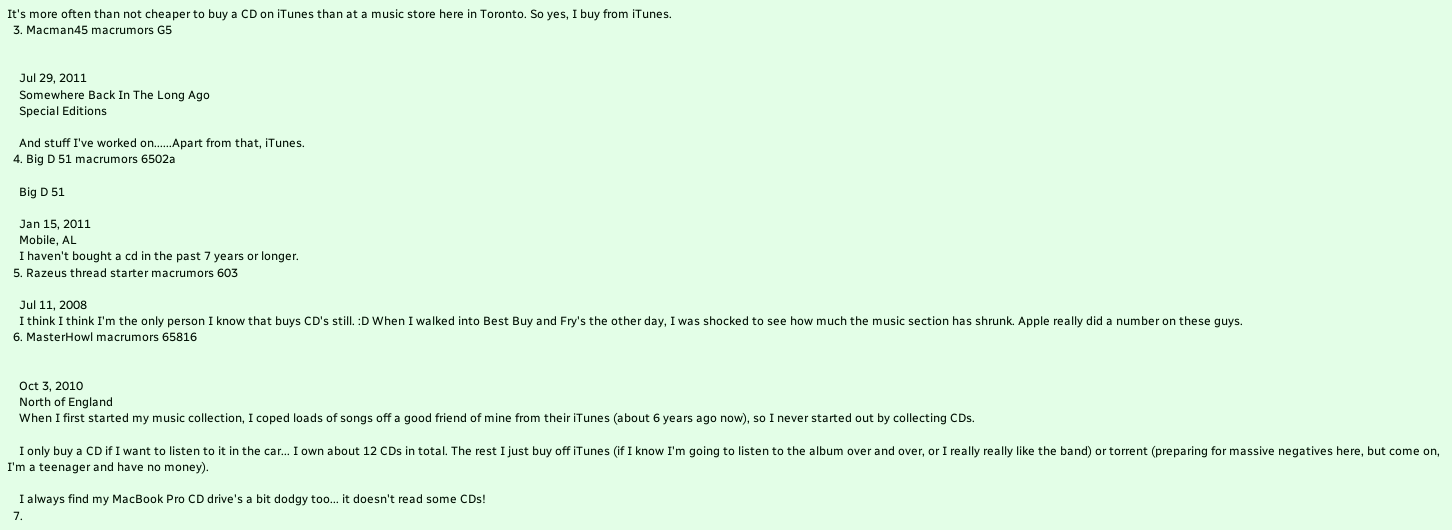It's more often than not cheaper to buy a CD on iTunes than at a music store here in Toronto. So yes, I buy from iTunes.
  3. Macman45 macrumors G5


    Jul 29, 2011
    Somewhere Back In The Long Ago
    Special Editions

    And stuff I've worked on......Apart from that, iTunes.
  4. Big D 51 macrumors 6502a

    Big D 51

    Jan 15, 2011
    Mobile, AL
    I haven't bought a cd in the past 7 years or longer.
  5. Razeus thread starter macrumors 603

    Jul 11, 2008
    I think I think I'm the only person I know that buys CD's still. :D When I walked into Best Buy and Fry's the other day, I was shocked to see how much the music section has shrunk. Apple really did a number on these guys.
  6. MasterHowl macrumors 65816


    Oct 3, 2010
    North of England
    When I first started my music collection, I coped loads of songs off a good friend of mine from their iTunes (about 6 years ago now), so I never started out by collecting CDs.

    I only buy a CD if I want to listen to it in the car... I own about 12 CDs in total. The rest I just buy off iTunes (if I know I'm going to listen to the album over and over, or I really really like the band) or torrent (preparing for massive negatives here, but come on, I'm a teenager and have no money).

    I always find my MacBook Pro CD drive's a bit dodgy too... it doesn't read some CDs!
  7.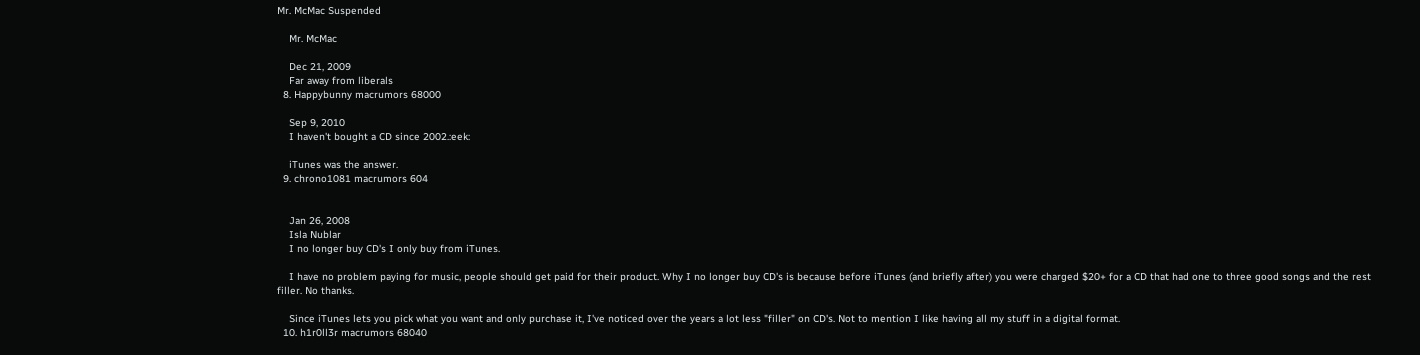Mr. McMac Suspended

    Mr. McMac

    Dec 21, 2009
    Far away from liberals
  8. Happybunny macrumors 68000

    Sep 9, 2010
    I haven't bought a CD since 2002.:eek:

    iTunes was the answer.
  9. chrono1081 macrumors 604


    Jan 26, 2008
    Isla Nublar
    I no longer buy CD's I only buy from iTunes.

    I have no problem paying for music, people should get paid for their product. Why I no longer buy CD's is because before iTunes (and briefly after) you were charged $20+ for a CD that had one to three good songs and the rest filler. No thanks.

    Since iTunes lets you pick what you want and only purchase it, I've noticed over the years a lot less "filler" on CD's. Not to mention I like having all my stuff in a digital format.
  10. h1r0ll3r macrumors 68040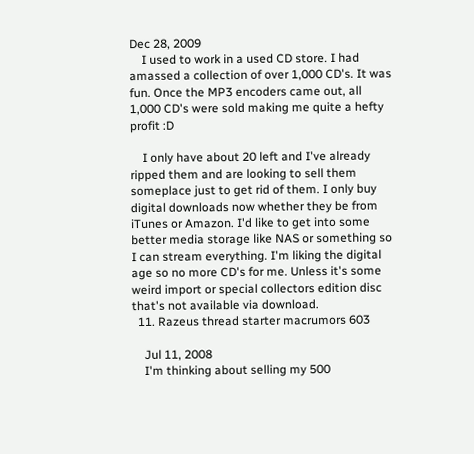Dec 28, 2009
    I used to work in a used CD store. I had amassed a collection of over 1,000 CD's. It was fun. Once the MP3 encoders came out, all 1,000 CD's were sold making me quite a hefty profit :D

    I only have about 20 left and I've already ripped them and are looking to sell them someplace just to get rid of them. I only buy digital downloads now whether they be from iTunes or Amazon. I'd like to get into some better media storage like NAS or something so I can stream everything. I'm liking the digital age so no more CD's for me. Unless it's some weird import or special collectors edition disc that's not available via download.
  11. Razeus thread starter macrumors 603

    Jul 11, 2008
    I'm thinking about selling my 500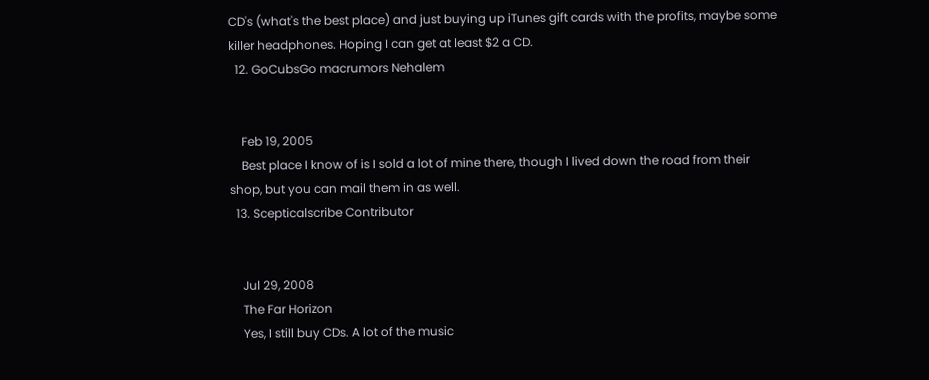CD's (what's the best place) and just buying up iTunes gift cards with the profits, maybe some killer headphones. Hoping I can get at least $2 a CD.
  12. GoCubsGo macrumors Nehalem


    Feb 19, 2005
    Best place I know of is I sold a lot of mine there, though I lived down the road from their shop, but you can mail them in as well.
  13. Scepticalscribe Contributor


    Jul 29, 2008
    The Far Horizon
    Yes, I still buy CDs. A lot of the music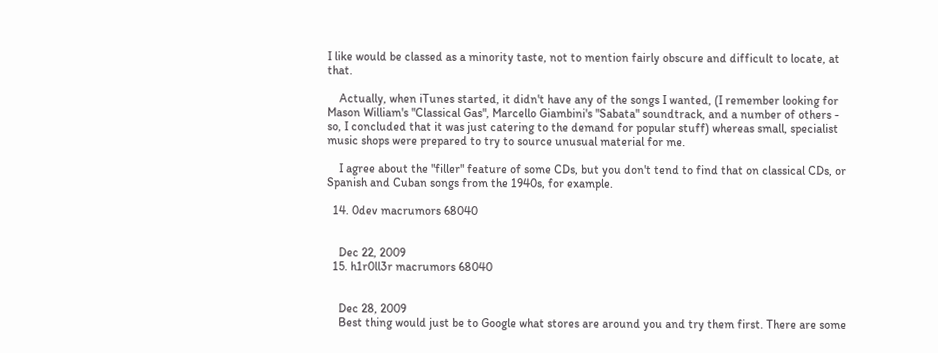I like would be classed as a minority taste, not to mention fairly obscure and difficult to locate, at that.

    Actually, when iTunes started, it didn't have any of the songs I wanted, (I remember looking for Mason William's "Classical Gas", Marcello Giambini's "Sabata" soundtrack, and a number of others - so, I concluded that it was just catering to the demand for popular stuff) whereas small, specialist music shops were prepared to try to source unusual material for me.

    I agree about the "filler" feature of some CDs, but you don't tend to find that on classical CDs, or Spanish and Cuban songs from the 1940s, for example.

  14. 0dev macrumors 68040


    Dec 22, 2009
  15. h1r0ll3r macrumors 68040


    Dec 28, 2009
    Best thing would just be to Google what stores are around you and try them first. There are some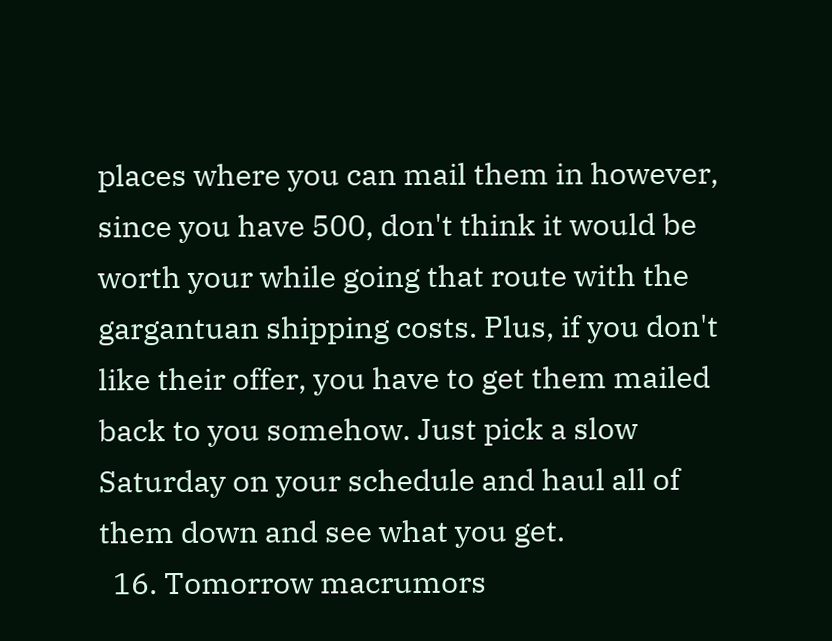places where you can mail them in however, since you have 500, don't think it would be worth your while going that route with the gargantuan shipping costs. Plus, if you don't like their offer, you have to get them mailed back to you somehow. Just pick a slow Saturday on your schedule and haul all of them down and see what you get.
  16. Tomorrow macrumors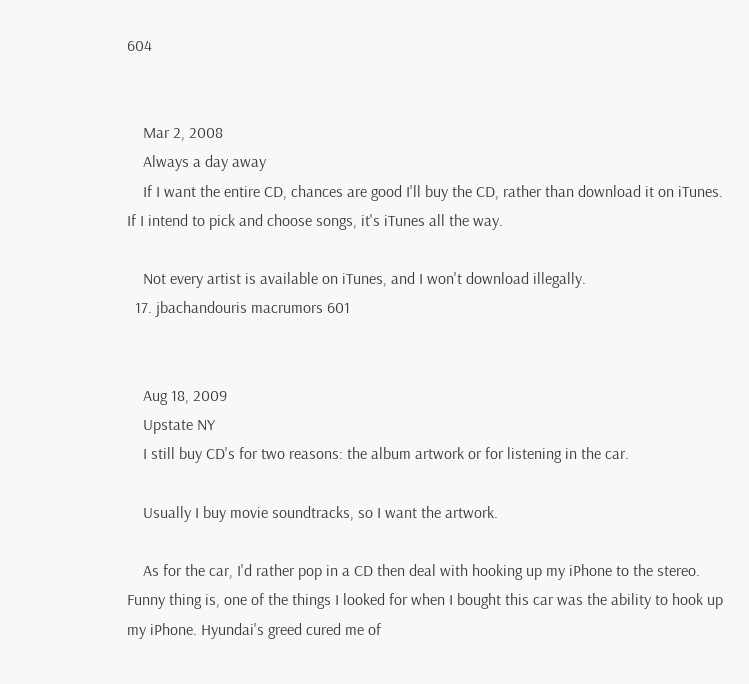604


    Mar 2, 2008
    Always a day away
    If I want the entire CD, chances are good I'll buy the CD, rather than download it on iTunes. If I intend to pick and choose songs, it's iTunes all the way.

    Not every artist is available on iTunes, and I won't download illegally.
  17. jbachandouris macrumors 601


    Aug 18, 2009
    Upstate NY
    I still buy CD's for two reasons: the album artwork or for listening in the car.

    Usually I buy movie soundtracks, so I want the artwork.

    As for the car, I'd rather pop in a CD then deal with hooking up my iPhone to the stereo. Funny thing is, one of the things I looked for when I bought this car was the ability to hook up my iPhone. Hyundai's greed cured me of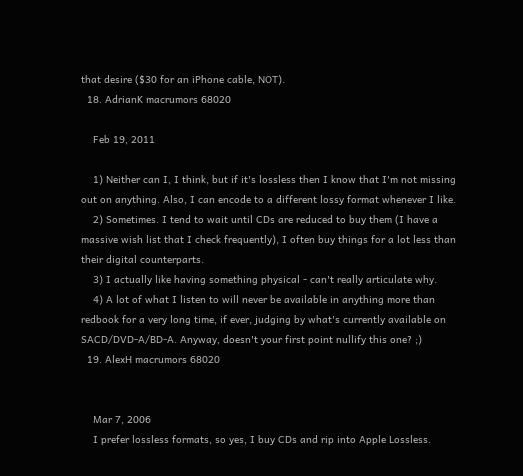that desire ($30 for an iPhone cable, NOT).
  18. AdrianK macrumors 68020

    Feb 19, 2011

    1) Neither can I, I think, but if it's lossless then I know that I'm not missing out on anything. Also, I can encode to a different lossy format whenever I like.
    2) Sometimes. I tend to wait until CDs are reduced to buy them (I have a massive wish list that I check frequently), I often buy things for a lot less than their digital counterparts.
    3) I actually like having something physical - can't really articulate why.
    4) A lot of what I listen to will never be available in anything more than redbook for a very long time, if ever, judging by what's currently available on SACD/DVD-A/BD-A. Anyway, doesn't your first point nullify this one? ;)
  19. AlexH macrumors 68020


    Mar 7, 2006
    I prefer lossless formats, so yes, I buy CDs and rip into Apple Lossless.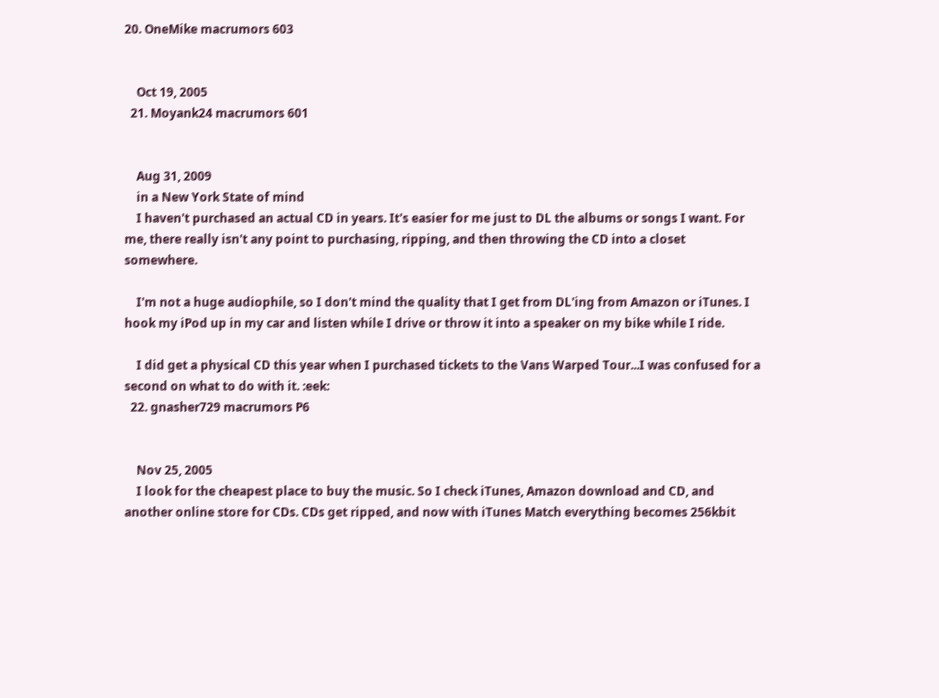20. OneMike macrumors 603


    Oct 19, 2005
  21. Moyank24 macrumors 601


    Aug 31, 2009
    in a New York State of mind
    I haven't purchased an actual CD in years. It's easier for me just to DL the albums or songs I want. For me, there really isn't any point to purchasing, ripping, and then throwing the CD into a closet somewhere.

    I'm not a huge audiophile, so I don't mind the quality that I get from DL'ing from Amazon or iTunes. I hook my iPod up in my car and listen while I drive or throw it into a speaker on my bike while I ride.

    I did get a physical CD this year when I purchased tickets to the Vans Warped Tour...I was confused for a second on what to do with it. :eek:
  22. gnasher729 macrumors P6


    Nov 25, 2005
    I look for the cheapest place to buy the music. So I check iTunes, Amazon download and CD, and another online store for CDs. CDs get ripped, and now with iTunes Match everything becomes 256kbit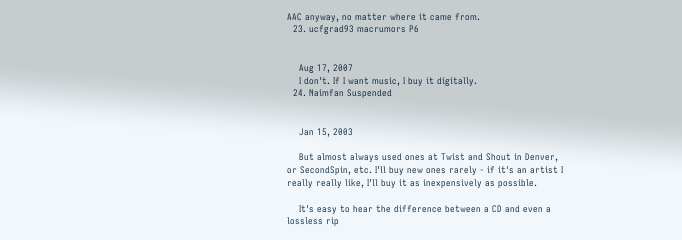AAC anyway, no matter where it came from.
  23. ucfgrad93 macrumors P6


    Aug 17, 2007
    I don't. If I want music, I buy it digitally.
  24. Naimfan Suspended


    Jan 15, 2003

    But almost always used ones at Twist and Shout in Denver, or SecondSpin, etc. I'll buy new ones rarely - if it's an artist I really really like, I'll buy it as inexpensively as possible.

    It's easy to hear the difference between a CD and even a lossless rip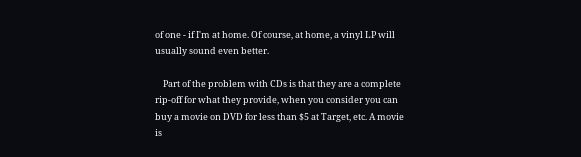of one - if I'm at home. Of course, at home, a vinyl LP will usually sound even better.

    Part of the problem with CDs is that they are a complete rip-off for what they provide, when you consider you can buy a movie on DVD for less than $5 at Target, etc. A movie is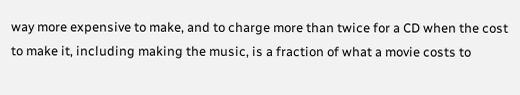way more expensive to make, and to charge more than twice for a CD when the cost to make it, including making the music, is a fraction of what a movie costs to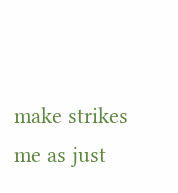make strikes me as just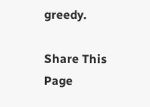greedy.

Share This Page